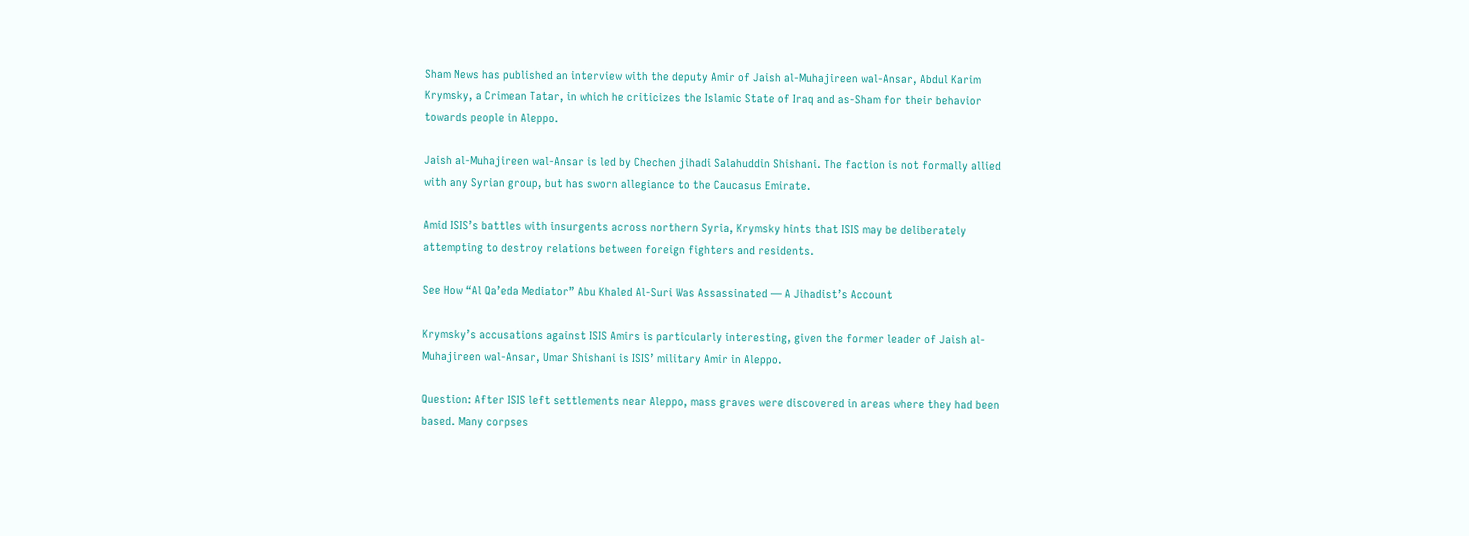Sham News has published an interview with the deputy Amir of Jaish al-Muhajireen wal-Ansar, Abdul Karim Krymsky, a Crimean Tatar, in which he criticizes the Islamic State of Iraq and as-Sham for their behavior towards people in Aleppo.

Jaish al-Muhajireen wal-Ansar is led by Chechen jihadi Salahuddin Shishani. The faction is not formally allied with any Syrian group, but has sworn allegiance to the Caucasus Emirate.

Amid ISIS’s battles with insurgents across northern Syria, Krymsky hints that ISIS may be deliberately attempting to destroy relations between foreign fighters and residents.

See How “Al Qa’eda Mediator” Abu Khaled Al-Suri Was Assassinated — A Jihadist’s Account

Krymsky’s accusations against ISIS Amirs is particularly interesting, given the former leader of Jaish al-Muhajireen wal-Ansar, Umar Shishani is ISIS’ military Amir in Aleppo.

Question: After ISIS left settlements near Aleppo, mass graves were discovered in areas where they had been based. Many corpses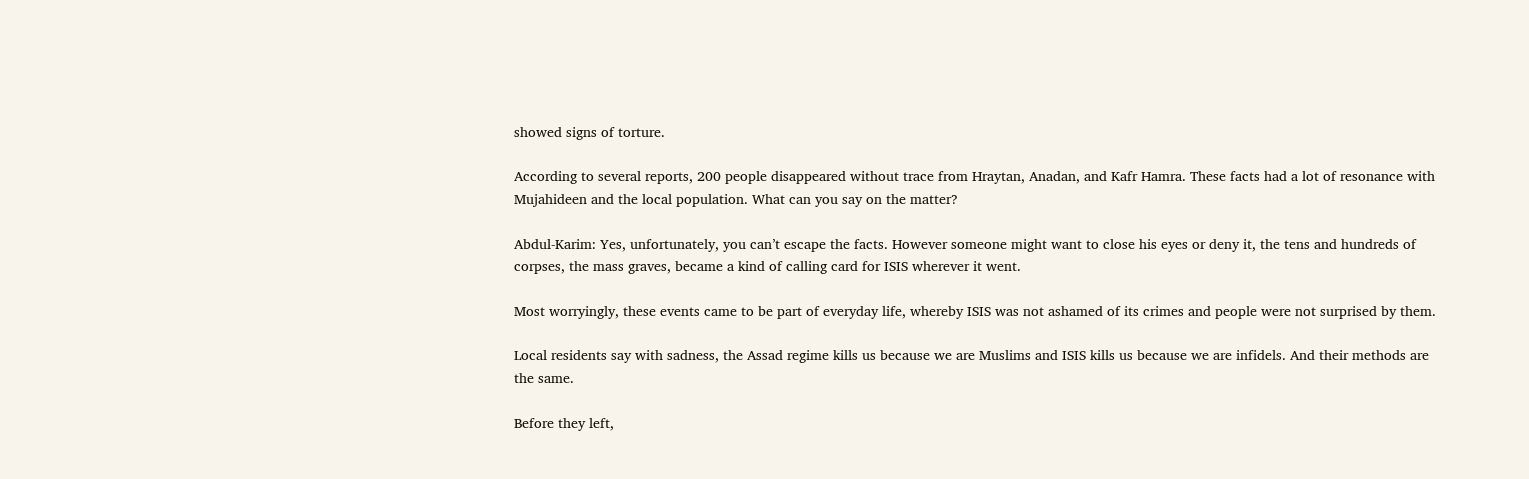showed signs of torture.

According to several reports, 200 people disappeared without trace from Hraytan, Anadan, and Kafr Hamra. These facts had a lot of resonance with Mujahideen and the local population. What can you say on the matter?

Abdul-Karim: Yes, unfortunately, you can’t escape the facts. However someone might want to close his eyes or deny it, the tens and hundreds of corpses, the mass graves, became a kind of calling card for ISIS wherever it went.

Most worryingly, these events came to be part of everyday life, whereby ISIS was not ashamed of its crimes and people were not surprised by them.

Local residents say with sadness, the Assad regime kills us because we are Muslims and ISIS kills us because we are infidels. And their methods are the same.

Before they left,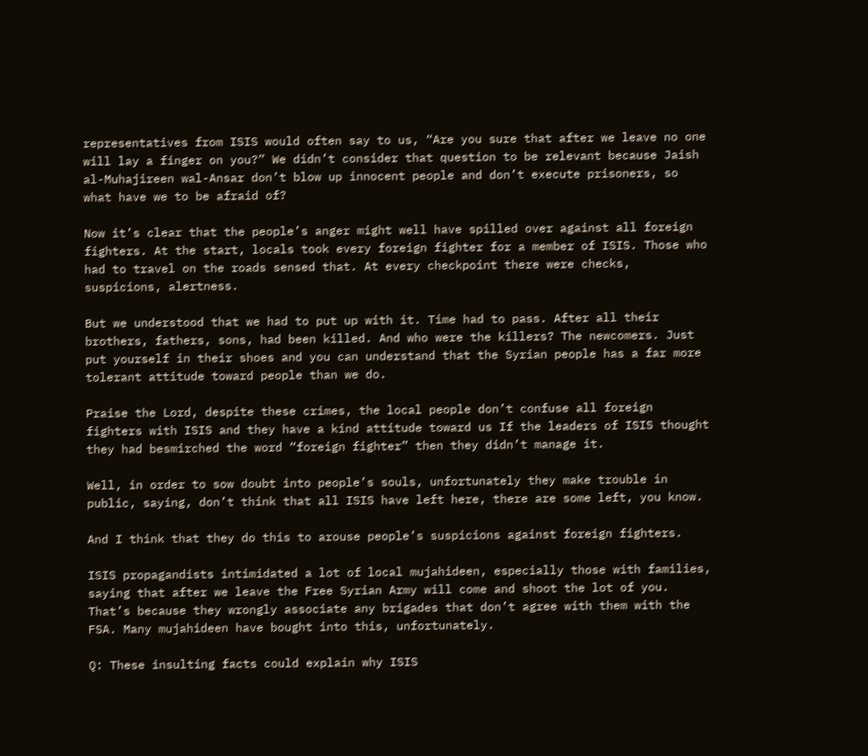representatives from ISIS would often say to us, “Are you sure that after we leave no one will lay a finger on you?” We didn’t consider that question to be relevant because Jaish al-Muhajireen wal-Ansar don’t blow up innocent people and don’t execute prisoners, so what have we to be afraid of?

Now it’s clear that the people’s anger might well have spilled over against all foreign fighters. At the start, locals took every foreign fighter for a member of ISIS. Those who had to travel on the roads sensed that. At every checkpoint there were checks, suspicions, alertness.

But we understood that we had to put up with it. Time had to pass. After all their brothers, fathers, sons, had been killed. And who were the killers? The newcomers. Just put yourself in their shoes and you can understand that the Syrian people has a far more tolerant attitude toward people than we do.

Praise the Lord, despite these crimes, the local people don’t confuse all foreign fighters with ISIS and they have a kind attitude toward us If the leaders of ISIS thought they had besmirched the word “foreign fighter” then they didn’t manage it.

Well, in order to sow doubt into people’s souls, unfortunately they make trouble in public, saying, don’t think that all ISIS have left here, there are some left, you know.

And I think that they do this to arouse people’s suspicions against foreign fighters.

ISIS propagandists intimidated a lot of local mujahideen, especially those with families, saying that after we leave the Free Syrian Army will come and shoot the lot of you. That’s because they wrongly associate any brigades that don’t agree with them with the FSA. Many mujahideen have bought into this, unfortunately.

Q: These insulting facts could explain why ISIS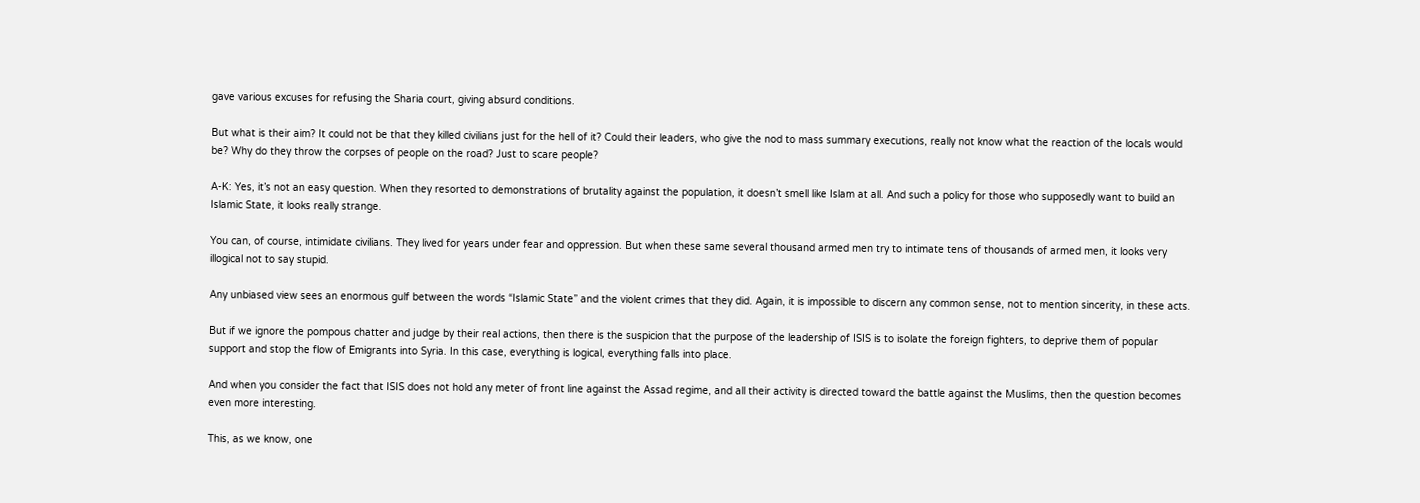gave various excuses for refusing the Sharia court, giving absurd conditions.

But what is their aim? It could not be that they killed civilians just for the hell of it? Could their leaders, who give the nod to mass summary executions, really not know what the reaction of the locals would be? Why do they throw the corpses of people on the road? Just to scare people?

A-K: Yes, it’s not an easy question. When they resorted to demonstrations of brutality against the population, it doesn’t smell like Islam at all. And such a policy for those who supposedly want to build an Islamic State, it looks really strange.

You can, of course, intimidate civilians. They lived for years under fear and oppression. But when these same several thousand armed men try to intimate tens of thousands of armed men, it looks very illogical not to say stupid.

Any unbiased view sees an enormous gulf between the words “Islamic State” and the violent crimes that they did. Again, it is impossible to discern any common sense, not to mention sincerity, in these acts.

But if we ignore the pompous chatter and judge by their real actions, then there is the suspicion that the purpose of the leadership of ISIS is to isolate the foreign fighters, to deprive them of popular support and stop the flow of Emigrants into Syria. In this case, everything is logical, everything falls into place.

And when you consider the fact that ISIS does not hold any meter of front line against the Assad regime, and all their activity is directed toward the battle against the Muslims, then the question becomes even more interesting.

This, as we know, one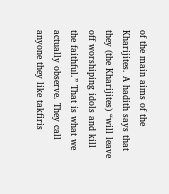of the main aims of the Kharijites. A hadith says that they (the Kharijites) “will leave off worshiping idols and kill the faithful.” That is what we actually observe. They call anyone they like takfiris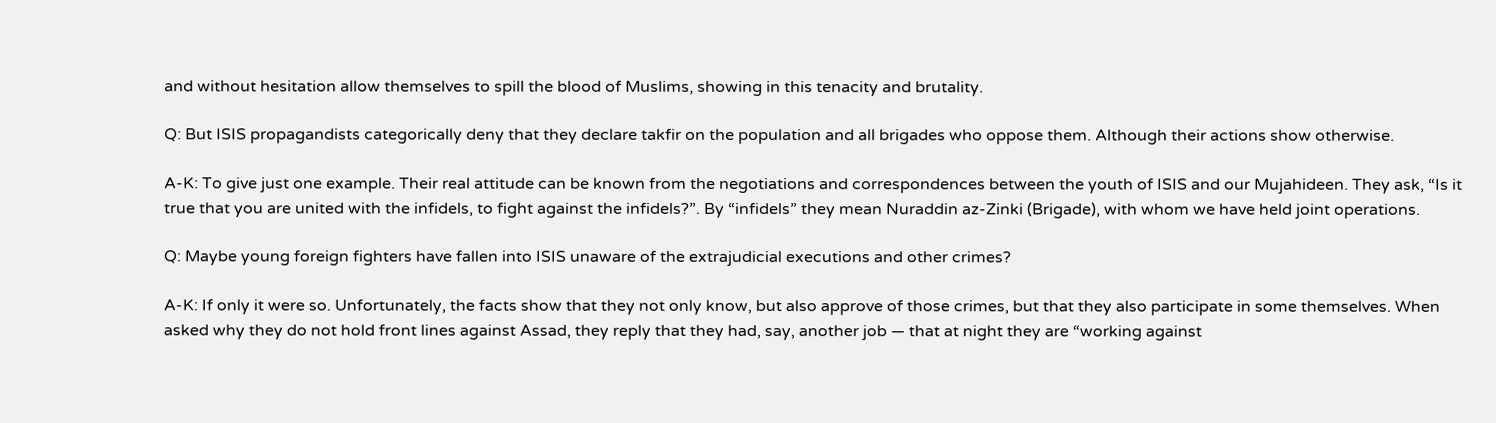and without hesitation allow themselves to spill the blood of Muslims, showing in this tenacity and brutality.

Q: But ISIS propagandists categorically deny that they declare takfir on the population and all brigades who oppose them. Although their actions show otherwise.

A-K: To give just one example. Their real attitude can be known from the negotiations and correspondences between the youth of ISIS and our Mujahideen. They ask, “Is it true that you are united with the infidels, to fight against the infidels?”. By “infidels” they mean Nuraddin az-Zinki (Brigade), with whom we have held joint operations.

Q: Maybe young foreign fighters have fallen into ISIS unaware of the extrajudicial executions and other crimes?

A-K: If only it were so. Unfortunately, the facts show that they not only know, but also approve of those crimes, but that they also participate in some themselves. When asked why they do not hold front lines against Assad, they reply that they had, say, another job — that at night they are “working against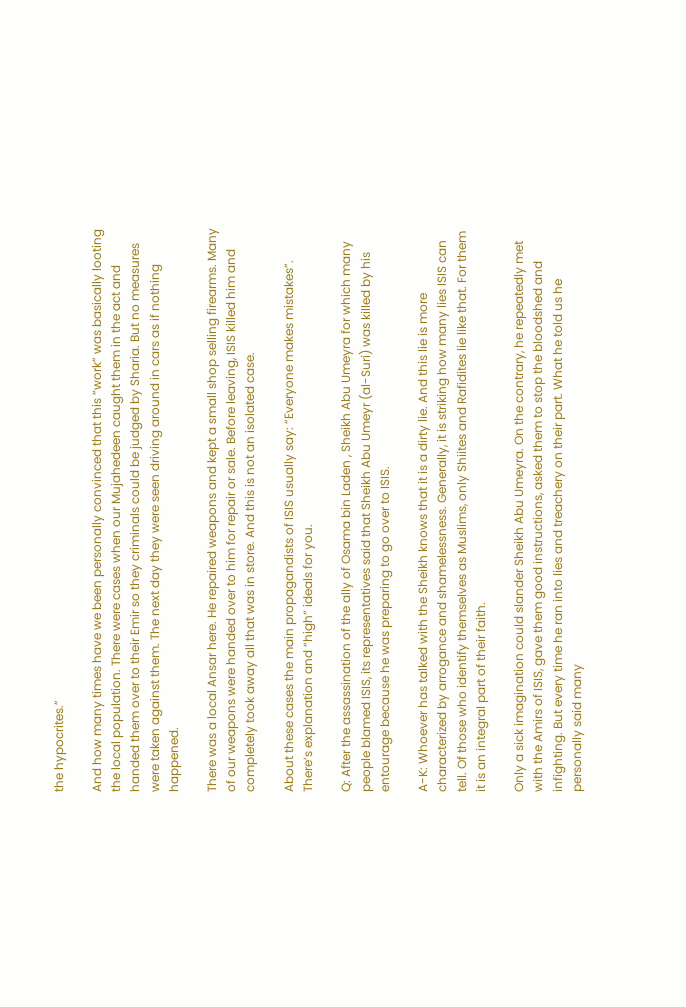the hypocrites.”

And how many times have we been personally convinced that this “work” was basically looting the local population. There were cases when our Mujahedeen caught them in the act and handed them over to their Emir so they criminals could be judged by Sharia. But no measures were taken against them. The next day they were seen driving around in cars as if nothing happened.

There was a local Ansar here. He repaired weapons and kept a small shop selling firearms. Many of our weapons were handed over to him for repair or sale. Before leaving, ISIS killed him and completely took away all that was in store. And this is not an isolated case.

About these cases the main propagandists of ISIS usually say: “Everyone makes mistakes”. There’s explanation and “high” ideals for you.

Q: After the assassination of the ally of Osama bin Laden , Sheikh Abu Umeyra for which many people blamed ISIS, its representatives said that Sheikh Abu Umeyr (al-Suri) was killed by his entourage because he was preparing to go over to ISIS.

A-K: Whoever has talked with the Sheikh knows that it is a dirty lie. And this lie is more characterized by arrogance and shamelessness. Generally, it is striking how many lies ISIS can tell. Of those who identify themselves as Muslims, only Shiites and Rafidites lie like that. For them it is an integral part of their faith.

Only a sick imagination could slander Sheikh Abu Umeyra. On the contrary, he repeatedly met with the Amirs of ISIS, gave them good instructions, asked them to stop the bloodshed and infighting. But every time he ran into lies and treachery on their part. What he told us he personally said many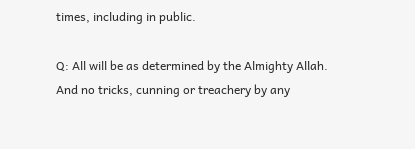times, including in public.

Q: All will be as determined by the Almighty Allah. And no tricks, cunning or treachery by any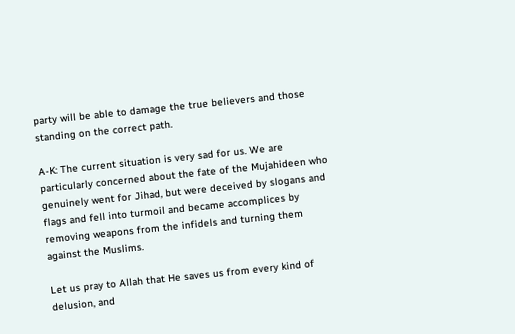party will be able to damage the true believers and those standing on the correct path.

A-K: The current situation is very sad for us. We are particularly concerned about the fate of the Mujahideen who genuinely went for Jihad, but were deceived by slogans and flags and fell into turmoil and became accomplices by removing weapons from the infidels and turning them against the Muslims.

Let us pray to Allah that He saves us from every kind of delusion, and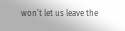won’t let us leave the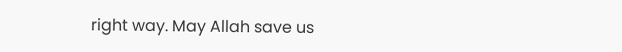right way. May Allah save us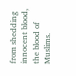from shedding innocent blood, the blood of Muslims.